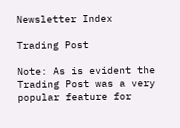Newsletter Index

Trading Post

Note: As is evident the Trading Post was a very popular feature for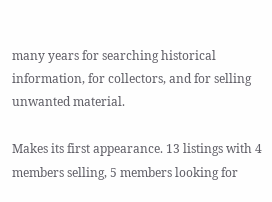many years for searching historical information, for collectors, and for selling unwanted material.

Makes its first appearance. 13 listings with 4 members selling, 5 members looking for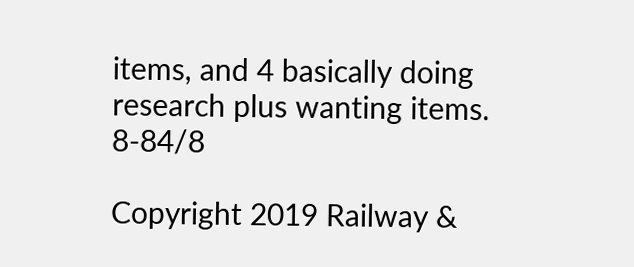items, and 4 basically doing research plus wanting items. 8-84/8

Copyright 2019 Railway &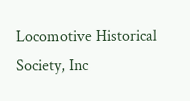Locomotive Historical Society, Inc